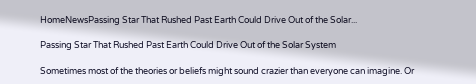HomeNewsPassing Star That Rushed Past Earth Could Drive Out of the Solar...

Passing Star That Rushed Past Earth Could Drive Out of the Solar System

Sometimes most of the theories or beliefs might sound crazier than everyone can imagine. Or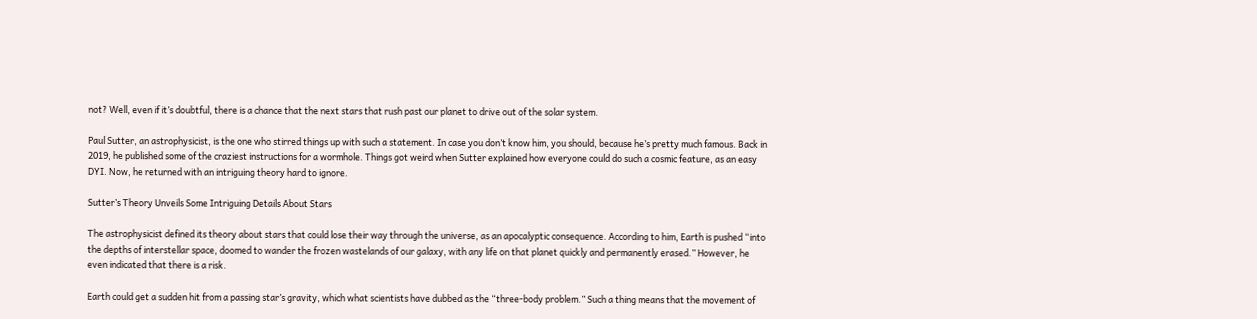not? Well, even if it’s doubtful, there is a chance that the next stars that rush past our planet to drive out of the solar system.

Paul Sutter, an astrophysicist, is the one who stirred things up with such a statement. In case you don’t know him, you should, because he’s pretty much famous. Back in 2019, he published some of the craziest instructions for a wormhole. Things got weird when Sutter explained how everyone could do such a cosmic feature, as an easy DYI. Now, he returned with an intriguing theory hard to ignore.

Sutter’s Theory Unveils Some Intriguing Details About Stars

The astrophysicist defined its theory about stars that could lose their way through the universe, as an apocalyptic consequence. According to him, Earth is pushed “into the depths of interstellar space, doomed to wander the frozen wastelands of our galaxy, with any life on that planet quickly and permanently erased.” However, he even indicated that there is a risk.

Earth could get a sudden hit from a passing star’s gravity, which what scientists have dubbed as the “three-body problem.” Such a thing means that the movement of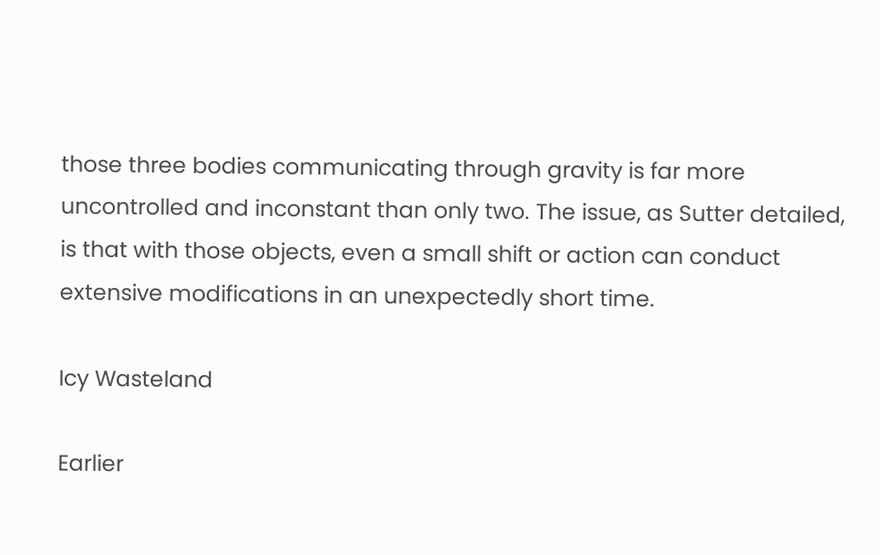those three bodies communicating through gravity is far more uncontrolled and inconstant than only two. The issue, as Sutter detailed, is that with those objects, even a small shift or action can conduct extensive modifications in an unexpectedly short time.

Icy Wasteland

Earlier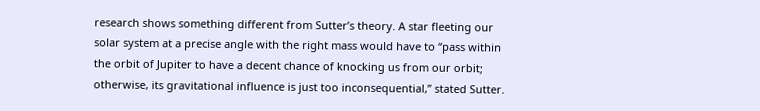research shows something different from Sutter’s theory. A star fleeting our solar system at a precise angle with the right mass would have to “pass within the orbit of Jupiter to have a decent chance of knocking us from our orbit; otherwise, its gravitational influence is just too inconsequential,” stated Sutter.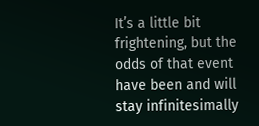It’s a little bit frightening, but the odds of that event have been and will stay infinitesimally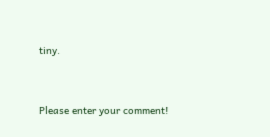tiny.



Please enter your comment!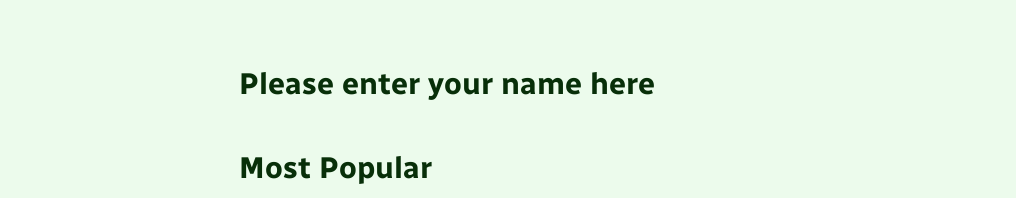Please enter your name here

Most Popular